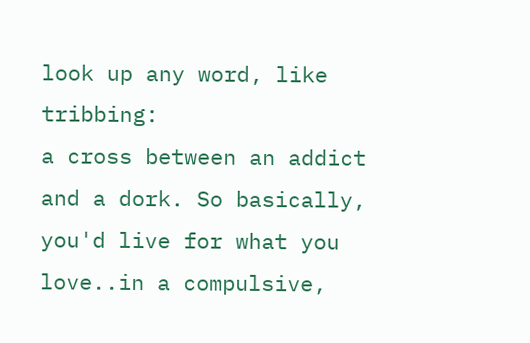look up any word, like tribbing:
a cross between an addict and a dork. So basically, you'd live for what you love..in a compulsive,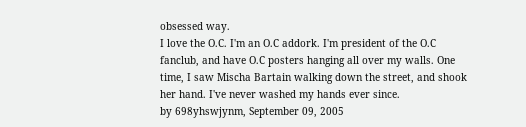obsessed way.
I love the O.C. I'm an O.C addork. I'm president of the O.C fanclub, and have O.C posters hanging all over my walls. One time, I saw Mischa Bartain walking down the street, and shook her hand. I've never washed my hands ever since.
by 698yhswjynm, September 09, 2005